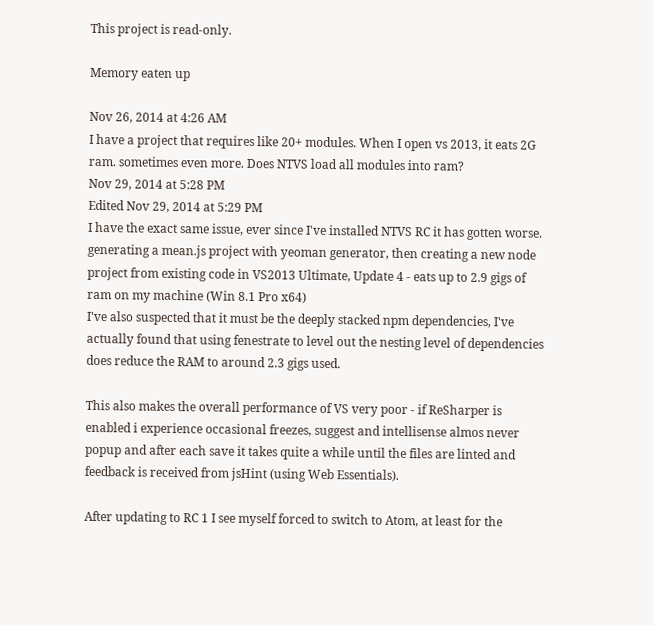This project is read-only.

Memory eaten up

Nov 26, 2014 at 4:26 AM
I have a project that requires like 20+ modules. When I open vs 2013, it eats 2G ram. sometimes even more. Does NTVS load all modules into ram?
Nov 29, 2014 at 5:28 PM
Edited Nov 29, 2014 at 5:29 PM
I have the exact same issue, ever since I've installed NTVS RC it has gotten worse.
generating a mean.js project with yeoman generator, then creating a new node project from existing code in VS2013 Ultimate, Update 4 - eats up to 2.9 gigs of ram on my machine (Win 8.1 Pro x64)
I've also suspected that it must be the deeply stacked npm dependencies, I've actually found that using fenestrate to level out the nesting level of dependencies does reduce the RAM to around 2.3 gigs used.

This also makes the overall performance of VS very poor - if ReSharper is enabled i experience occasional freezes, suggest and intellisense almos never popup and after each save it takes quite a while until the files are linted and feedback is received from jsHint (using Web Essentials).

After updating to RC 1 I see myself forced to switch to Atom, at least for the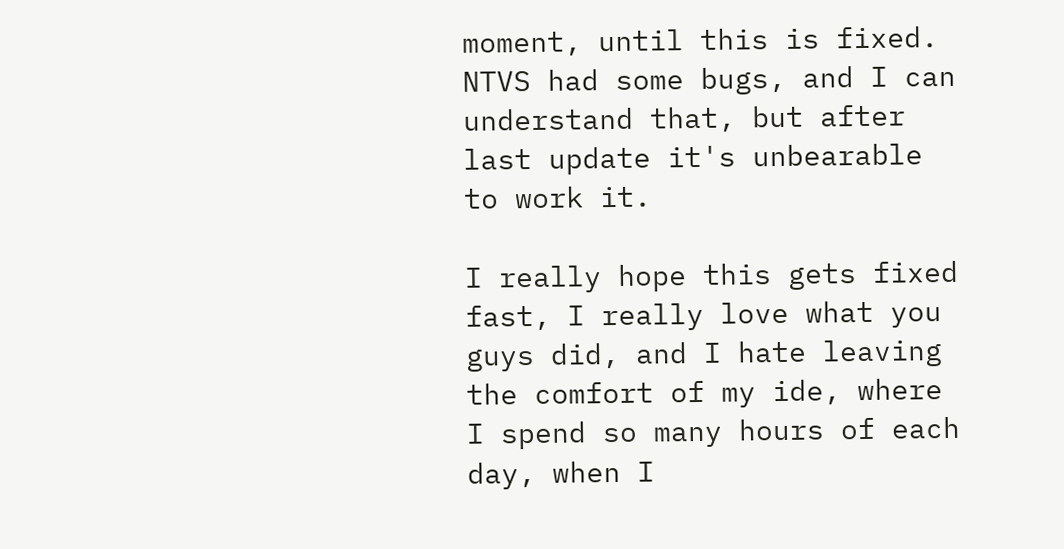moment, until this is fixed. NTVS had some bugs, and I can understand that, but after last update it's unbearable to work it.

I really hope this gets fixed fast, I really love what you guys did, and I hate leaving the comfort of my ide, where I spend so many hours of each day, when I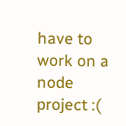have to work on a node project :(